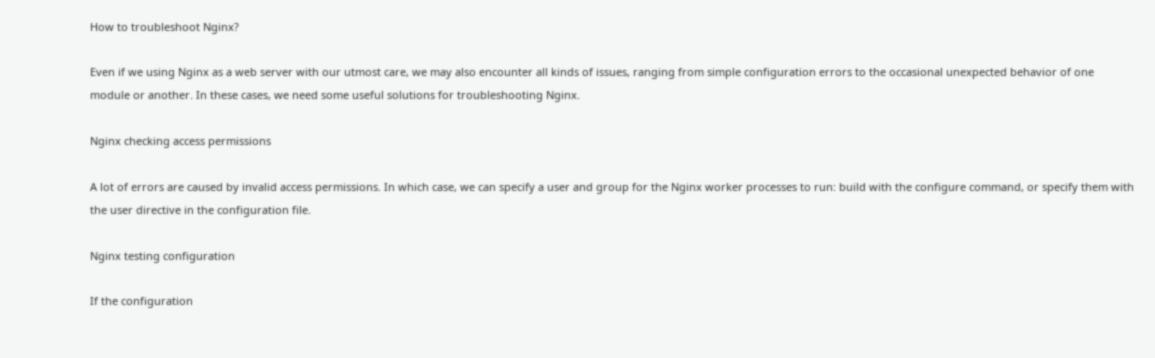How to troubleshoot Nginx?

Even if we using Nginx as a web server with our utmost care, we may also encounter all kinds of issues, ranging from simple configuration errors to the occasional unexpected behavior of one module or another. In these cases, we need some useful solutions for troubleshooting Nginx.

Nginx checking access permissions

A lot of errors are caused by invalid access permissions. In which case, we can specify a user and group for the Nginx worker processes to run: build with the configure command, or specify them with the user directive in the configuration file.

Nginx testing configuration

If the configuration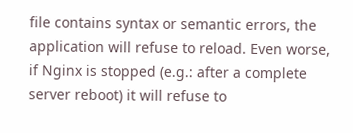file contains syntax or semantic errors, the application will refuse to reload. Even worse, if Nginx is stopped (e.g.: after a complete server reboot) it will refuse to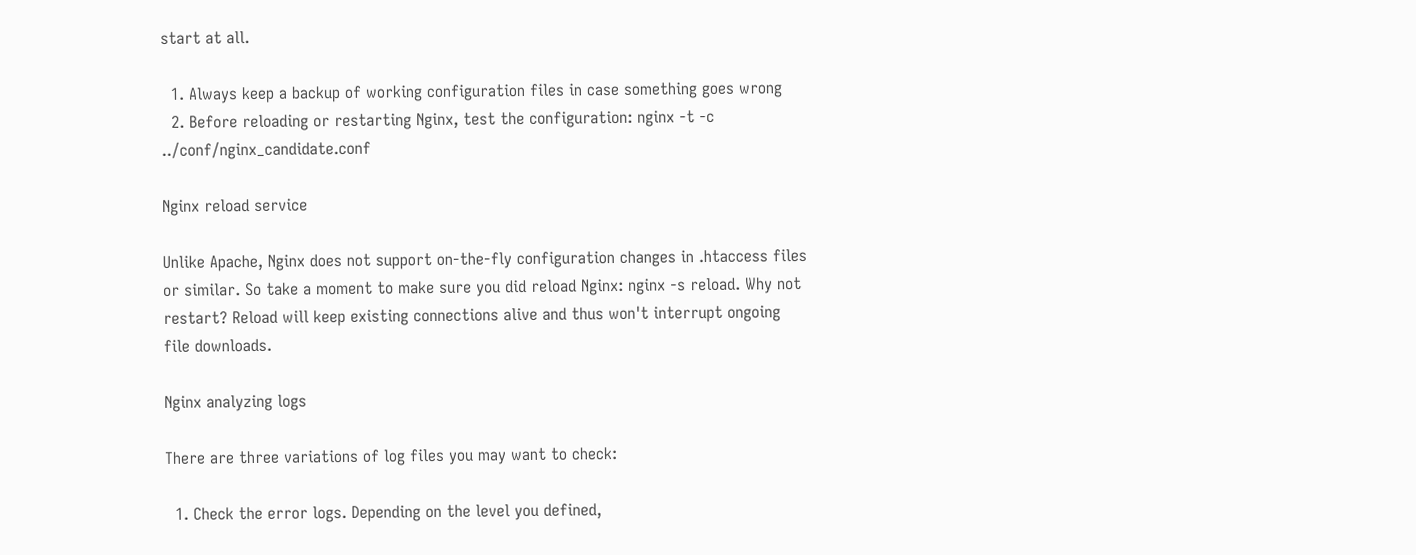start at all.

  1. Always keep a backup of working configuration files in case something goes wrong
  2. Before reloading or restarting Nginx, test the configuration: nginx -t -c ../conf/nginx_candidate.conf

Nginx reload service

Unlike Apache, Nginx does not support on-the-fly configuration changes in .htaccess files or similar. So take a moment to make sure you did reload Nginx: nginx -s reload. Why not restart? Reload will keep existing connections alive and thus won't interrupt ongoing file downloads.

Nginx analyzing logs

There are three variations of log files you may want to check:

  1. Check the error logs. Depending on the level you defined,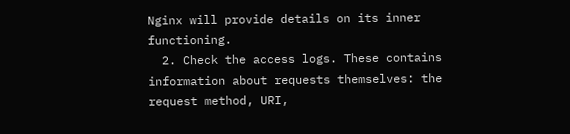Nginx will provide details on its inner functioning.
  2. Check the access logs. These contains information about requests themselves: the request method, URI,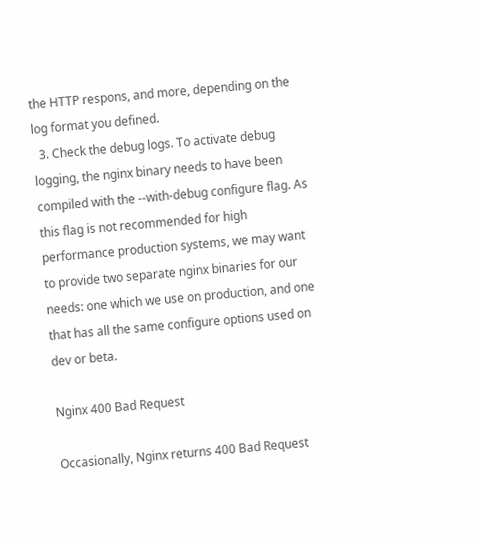the HTTP respons, and more, depending on the log format you defined.
  3. Check the debug logs. To activate debug logging, the nginx binary needs to have been compiled with the --with-debug configure flag. As this flag is not recommended for high performance production systems, we may want to provide two separate nginx binaries for our needs: one which we use on production, and one that has all the same configure options used on dev or beta.

Nginx 400 Bad Request

Occasionally, Nginx returns 400 Bad Request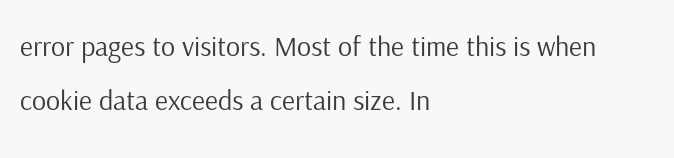error pages to visitors. Most of the time this is when cookie data exceeds a certain size. In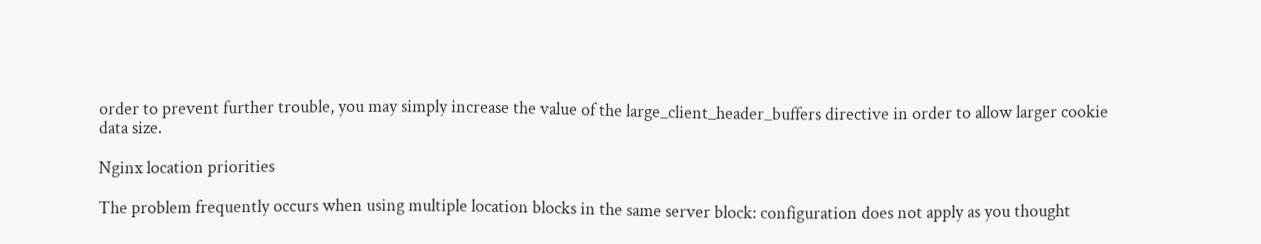order to prevent further trouble, you may simply increase the value of the large_client_header_buffers directive in order to allow larger cookie data size.

Nginx location priorities

The problem frequently occurs when using multiple location blocks in the same server block: configuration does not apply as you thought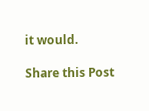it would.

Share this Post